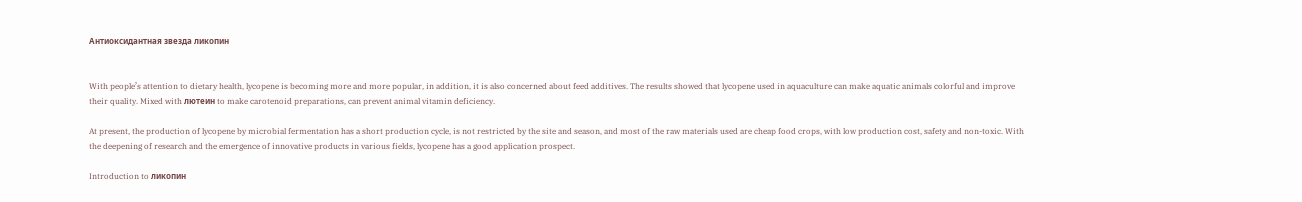Антиоксидантная звезда ликопин


With people’s attention to dietary health, lycopene is becoming more and more popular, in addition, it is also concerned about feed additives. The results showed that lycopene used in aquaculture can make aquatic animals colorful and improve their quality. Mixed with лютеин to make carotenoid preparations, can prevent animal vitamin deficiency.

At present, the production of lycopene by microbial fermentation has a short production cycle, is not restricted by the site and season, and most of the raw materials used are cheap food crops, with low production cost, safety and non-toxic. With the deepening of research and the emergence of innovative products in various fields, lycopene has a good application prospect.

Introduction to ликопин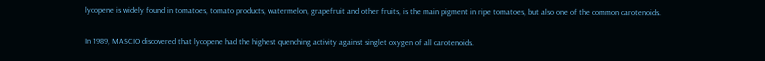lycopene is widely found in tomatoes, tomato products, watermelon, grapefruit and other fruits, is the main pigment in ripe tomatoes, but also one of the common carotenoids.

In 1989, MASCIO discovered that lycopene had the highest quenching activity against singlet oxygen of all carotenoids.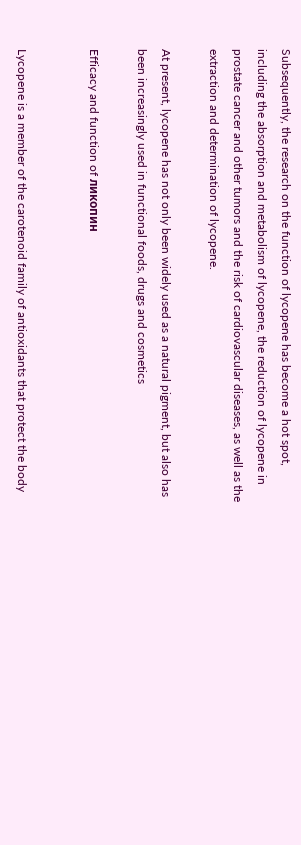Subsequently, the research on the function of lycopene has become a hot spot, including the absorption and metabolism of lycopene, the reduction of lycopene in prostate cancer and other tumors and the risk of cardiovascular diseases, as well as the extraction and determination of lycopene.

At present, lycopene has not only been widely used as a natural pigment, but also has been increasingly used in functional foods, drugs and cosmetics

Efficacy and function of ликопин


Lycopene is a member of the carotenoid family of antioxidants that protect the body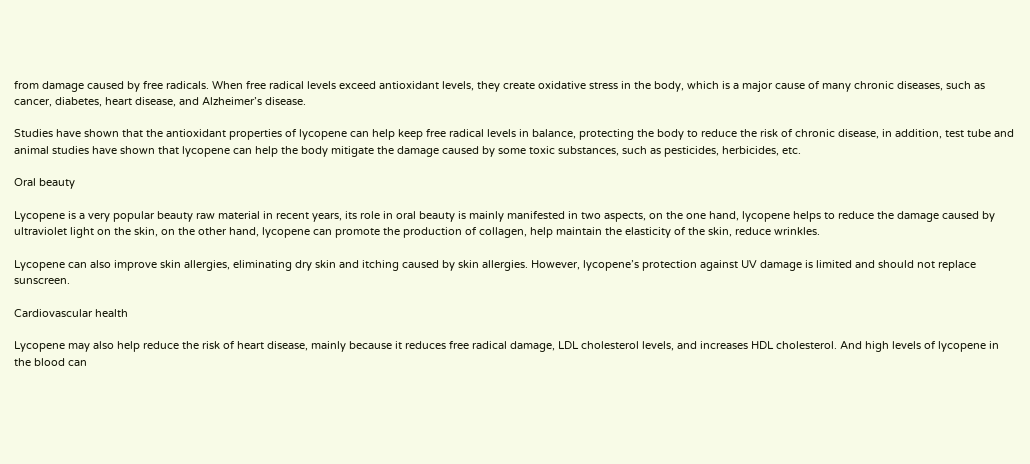from damage caused by free radicals. When free radical levels exceed antioxidant levels, they create oxidative stress in the body, which is a major cause of many chronic diseases, such as cancer, diabetes, heart disease, and Alzheimer’s disease.

Studies have shown that the antioxidant properties of lycopene can help keep free radical levels in balance, protecting the body to reduce the risk of chronic disease, in addition, test tube and animal studies have shown that lycopene can help the body mitigate the damage caused by some toxic substances, such as pesticides, herbicides, etc.

Oral beauty

Lycopene is a very popular beauty raw material in recent years, its role in oral beauty is mainly manifested in two aspects, on the one hand, lycopene helps to reduce the damage caused by ultraviolet light on the skin, on the other hand, lycopene can promote the production of collagen, help maintain the elasticity of the skin, reduce wrinkles.

Lycopene can also improve skin allergies, eliminating dry skin and itching caused by skin allergies. However, lycopene’s protection against UV damage is limited and should not replace sunscreen.

Cardiovascular health

Lycopene may also help reduce the risk of heart disease, mainly because it reduces free radical damage, LDL cholesterol levels, and increases HDL cholesterol. And high levels of lycopene in the blood can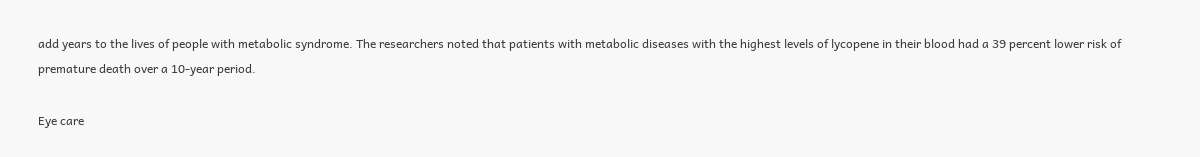add years to the lives of people with metabolic syndrome. The researchers noted that patients with metabolic diseases with the highest levels of lycopene in their blood had a 39 percent lower risk of premature death over a 10-year period.

Eye care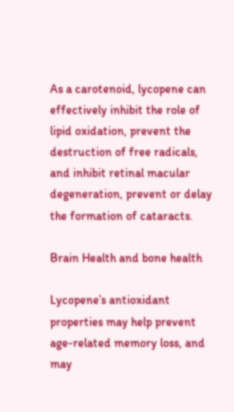As a carotenoid, lycopene can effectively inhibit the role of lipid oxidation, prevent the destruction of free radicals, and inhibit retinal macular degeneration, prevent or delay the formation of cataracts.

Brain Health and bone health

Lycopene’s antioxidant properties may help prevent age-related memory loss, and may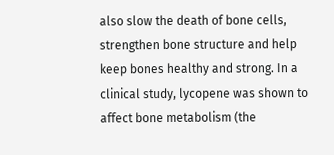also slow the death of bone cells, strengthen bone structure and help keep bones healthy and strong. In a clinical study, lycopene was shown to affect bone metabolism (the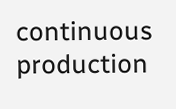continuous production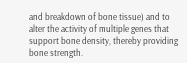and breakdown of bone tissue) and to alter the activity of multiple genes that support bone density, thereby providing bone strength.